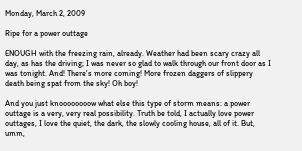Monday, March 2, 2009

Ripe for a power outtage

ENOUGH with the freezing rain, already. Weather had been scary crazy all day, as has the driving; I was never so glad to walk through our front door as I was tonight. And! There's more coming! More frozen daggers of slippery death being spat from the sky! Oh boy!

And you just knoooooooow what else this type of storm means: a power outtage is a very, very real possibility. Truth be told, I actually love power outtages, I love the quiet, the dark, the slowly cooling house, all of it. But, umm,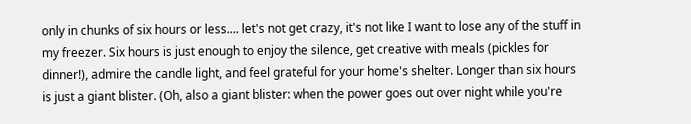only in chunks of six hours or less.... let's not get crazy, it's not like I want to lose any of the stuff in my freezer. Six hours is just enough to enjoy the silence, get creative with meals (pickles for dinner!), admire the candle light, and feel grateful for your home's shelter. Longer than six hours is just a giant blister. (Oh, also a giant blister: when the power goes out over night while you're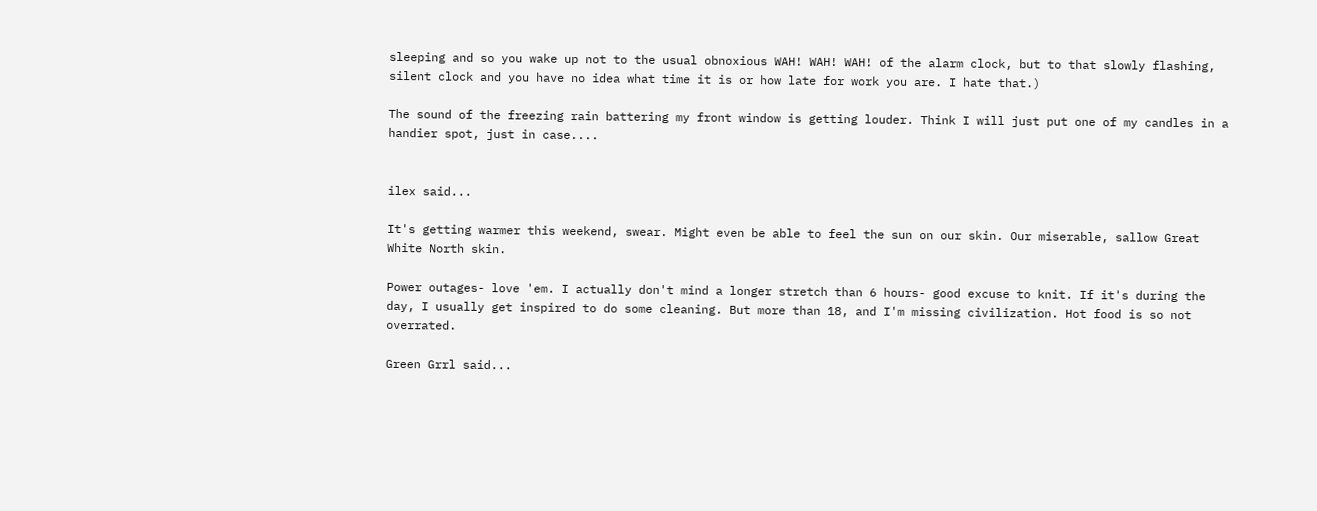sleeping and so you wake up not to the usual obnoxious WAH! WAH! WAH! of the alarm clock, but to that slowly flashing, silent clock and you have no idea what time it is or how late for work you are. I hate that.)

The sound of the freezing rain battering my front window is getting louder. Think I will just put one of my candles in a handier spot, just in case....


ilex said...

It's getting warmer this weekend, swear. Might even be able to feel the sun on our skin. Our miserable, sallow Great White North skin.

Power outages- love 'em. I actually don't mind a longer stretch than 6 hours- good excuse to knit. If it's during the day, I usually get inspired to do some cleaning. But more than 18, and I'm missing civilization. Hot food is so not overrated.

Green Grrl said...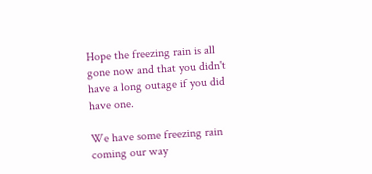Hope the freezing rain is all gone now and that you didn't have a long outage if you did have one.

We have some freezing rain coming our way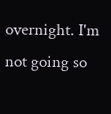overnight. I'm not going so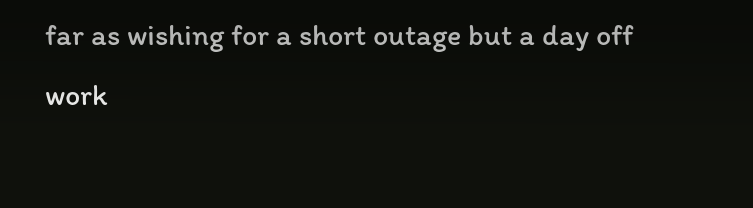far as wishing for a short outage but a day off work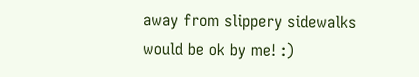away from slippery sidewalks would be ok by me! :)